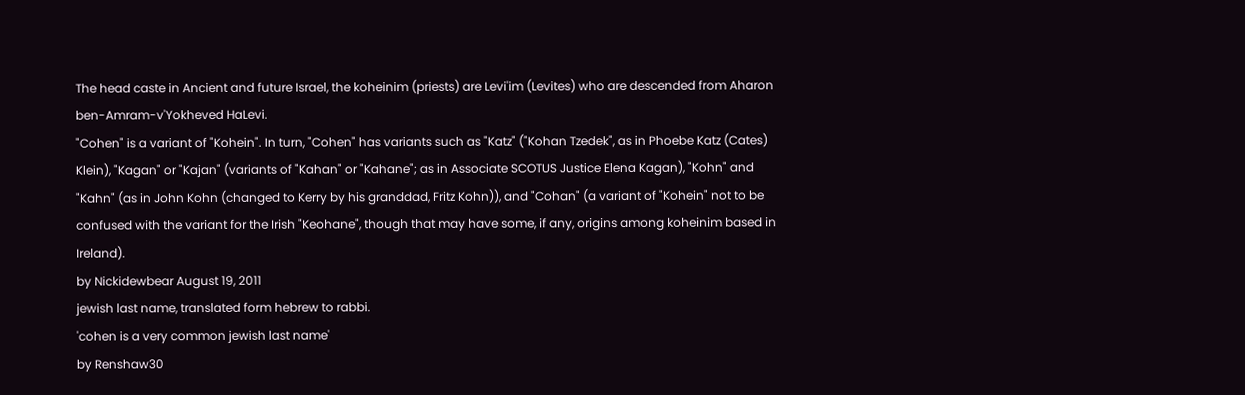The head caste in Ancient and future Israel, the koheinim (priests) are Levi'im (Levites) who are descended from Aharon ben-Amram-v'Yokheved HaLevi.
"Cohen" is a variant of "Kohein". In turn, "Cohen" has variants such as "Katz" ("Kohan Tzedek", as in Phoebe Katz (Cates) Klein), "Kagan" or "Kajan" (variants of "Kahan" or "Kahane"; as in Associate SCOTUS Justice Elena Kagan), "Kohn" and "Kahn" (as in John Kohn (changed to Kerry by his granddad, Fritz Kohn)), and "Cohan" (a variant of "Kohein" not to be confused with the variant for the Irish "Keohane", though that may have some, if any, origins among koheinim based in Ireland).
by Nickidewbear August 19, 2011
jewish last name, translated form hebrew to rabbi.
'cohen is a very common jewish last name'
by Renshaw30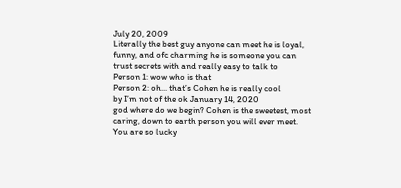July 20, 2009
Literally the best guy anyone can meet he is loyal, funny, and ofc charming he is someone you can trust secrets with and really easy to talk to
Person 1: wow who is that
Person 2: oh... that’s Cohen he is really cool
by I’m not of the ok January 14, 2020
god where do we begin? Cohen is the sweetest, most caring, down to earth person you will ever meet. You are so lucky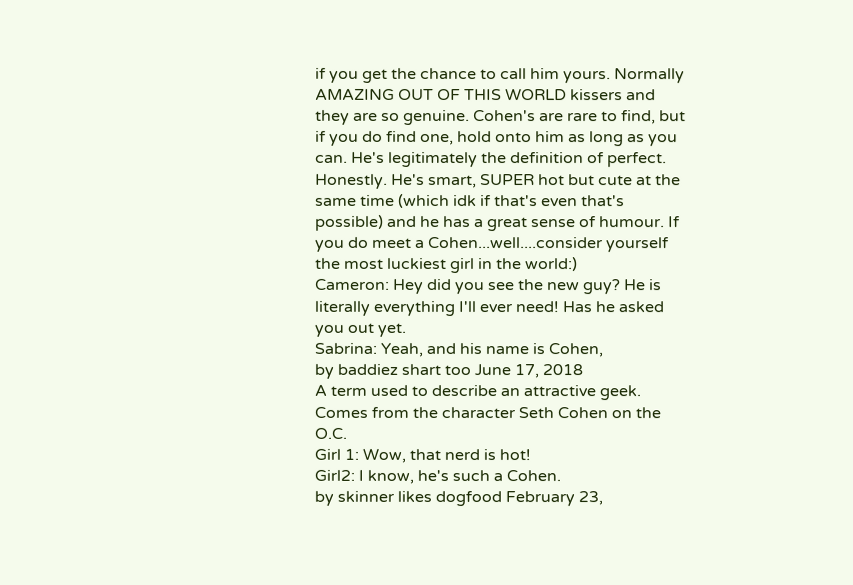if you get the chance to call him yours. Normally AMAZING OUT OF THIS WORLD kissers and they are so genuine. Cohen's are rare to find, but if you do find one, hold onto him as long as you can. He's legitimately the definition of perfect. Honestly. He's smart, SUPER hot but cute at the same time (which idk if that's even that's possible) and he has a great sense of humour. If you do meet a Cohen...well....consider yourself the most luckiest girl in the world:)
Cameron: Hey did you see the new guy? He is literally everything I'll ever need! Has he asked you out yet.
Sabrina: Yeah, and his name is Cohen,
by baddiez shart too June 17, 2018
A term used to describe an attractive geek. Comes from the character Seth Cohen on the O.C.
Girl 1: Wow, that nerd is hot!
Girl2: I know, he's such a Cohen.
by skinner likes dogfood February 23,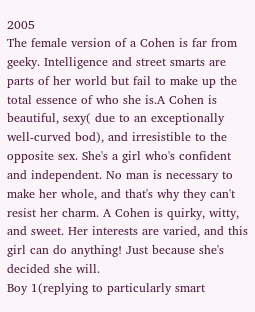2005
The female version of a Cohen is far from geeky. Intelligence and street smarts are parts of her world but fail to make up the total essence of who she is.A Cohen is beautiful, sexy( due to an exceptionally well-curved bod), and irresistible to the opposite sex. She's a girl who's confident and independent. No man is necessary to make her whole, and that's why they can't resist her charm. A Cohen is quirky, witty, and sweet. Her interests are varied, and this girl can do anything! Just because she's decided she will.
Boy 1(replying to particularly smart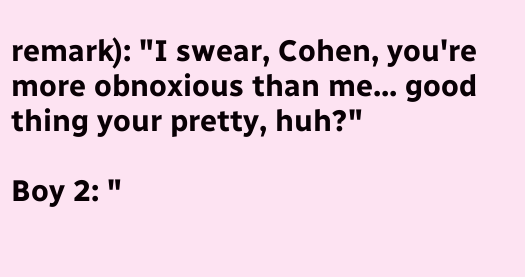remark): "I swear, Cohen, you're more obnoxious than me... good thing your pretty, huh?"

Boy 2: "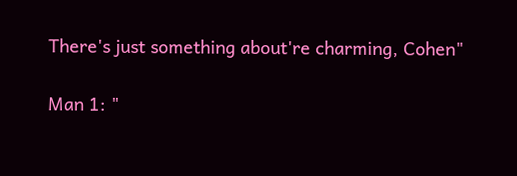There's just something about're charming, Cohen"

Man 1: "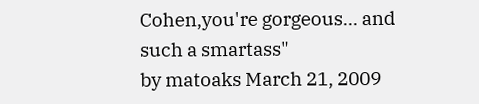Cohen,you're gorgeous... and such a smartass"
by matoaks March 21, 2009